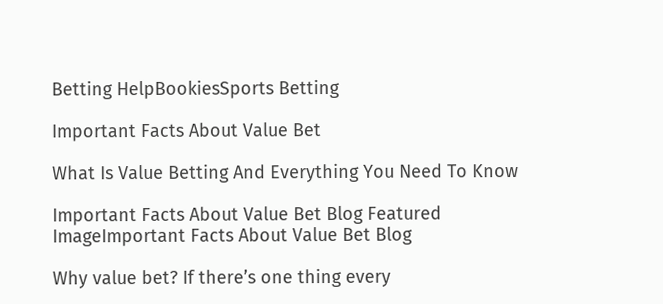Betting HelpBookiesSports Betting

Important Facts About Value Bet

What Is Value Betting And Everything You Need To Know

Important Facts About Value Bet Blog Featured ImageImportant Facts About Value Bet Blog

Why value bet? If there’s one thing every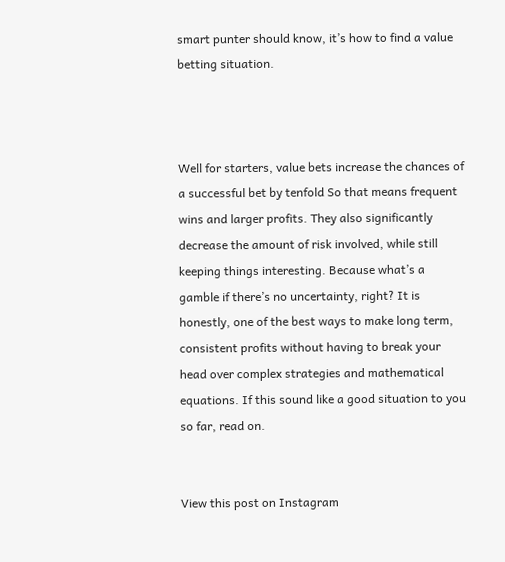smart punter should know, it’s how to find a value betting situation.



Well for starters, value bets increase the chances of a successful bet by tenfold So that means frequent wins and larger profits. They also significantly decrease the amount of risk involved, while still keeping things interesting. Because what’s a gamble if there’s no uncertainty, right? It is honestly, one of the best ways to make long term, consistent profits without having to break your head over complex strategies and mathematical equations. If this sound like a good situation to you so far, read on.


View this post on Instagram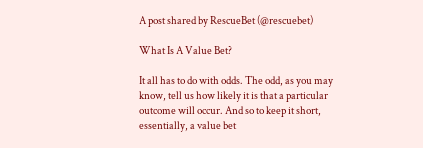A post shared by RescueBet (@rescuebet)

What Is A Value Bet?

It all has to do with odds. The odd, as you may know, tell us how likely it is that a particular outcome will occur. And so to keep it short, essentially, a value bet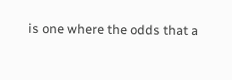is one where the odds that a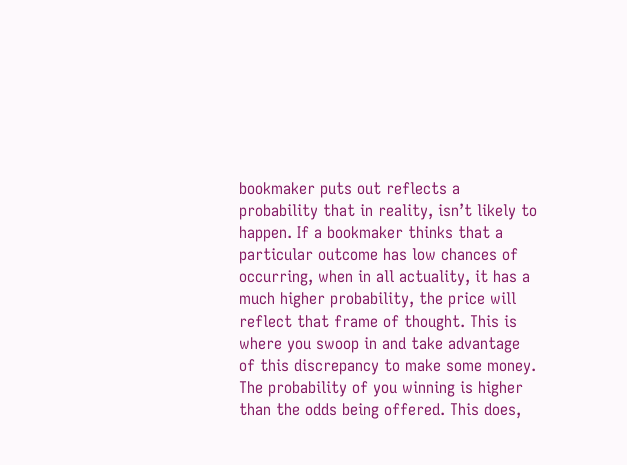bookmaker puts out reflects a probability that in reality, isn’t likely to happen. If a bookmaker thinks that a particular outcome has low chances of occurring, when in all actuality, it has a much higher probability, the price will reflect that frame of thought. This is where you swoop in and take advantage of this discrepancy to make some money. The probability of you winning is higher than the odds being offered. This does,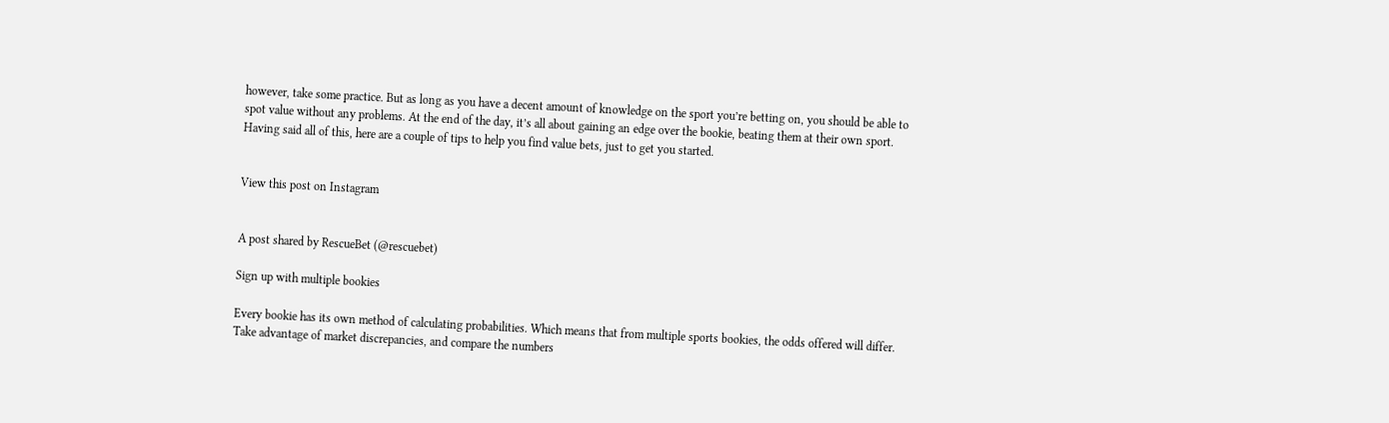however, take some practice. But as long as you have a decent amount of knowledge on the sport you’re betting on, you should be able to spot value without any problems. At the end of the day, it’s all about gaining an edge over the bookie, beating them at their own sport. Having said all of this, here are a couple of tips to help you find value bets, just to get you started.


View this post on Instagram


A post shared by RescueBet (@rescuebet)

Sign up with multiple bookies

Every bookie has its own method of calculating probabilities. Which means that from multiple sports bookies, the odds offered will differ. Take advantage of market discrepancies, and compare the numbers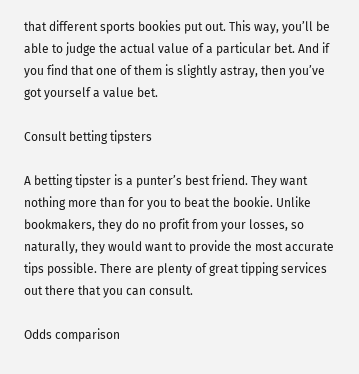that different sports bookies put out. This way, you’ll be able to judge the actual value of a particular bet. And if you find that one of them is slightly astray, then you’ve got yourself a value bet.

Consult betting tipsters

A betting tipster is a punter’s best friend. They want nothing more than for you to beat the bookie. Unlike bookmakers, they do no profit from your losses, so naturally, they would want to provide the most accurate tips possible. There are plenty of great tipping services out there that you can consult.

Odds comparison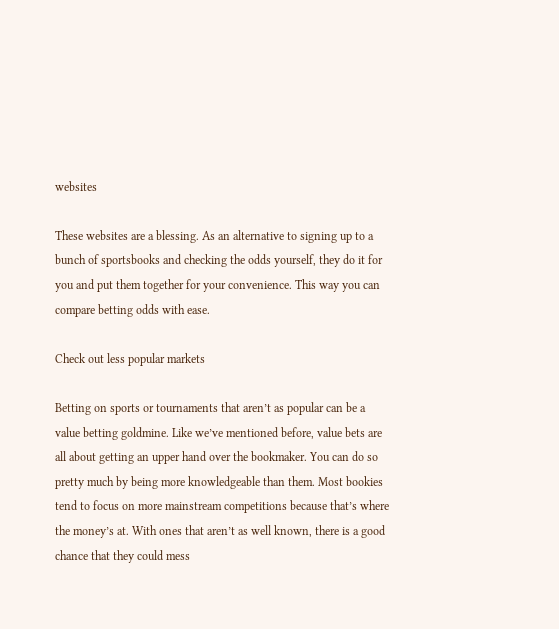websites

These websites are a blessing. As an alternative to signing up to a bunch of sportsbooks and checking the odds yourself, they do it for you and put them together for your convenience. This way you can compare betting odds with ease.

Check out less popular markets

Betting on sports or tournaments that aren’t as popular can be a value betting goldmine. Like we’ve mentioned before, value bets are all about getting an upper hand over the bookmaker. You can do so pretty much by being more knowledgeable than them. Most bookies tend to focus on more mainstream competitions because that’s where the money’s at. With ones that aren’t as well known, there is a good chance that they could mess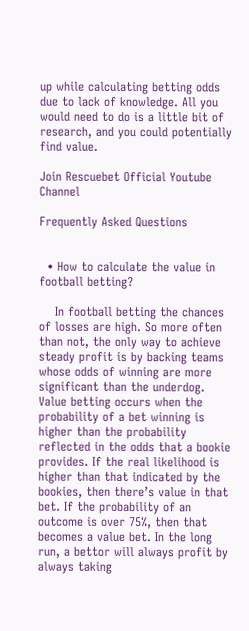up while calculating betting odds due to lack of knowledge. All you would need to do is a little bit of research, and you could potentially find value.

Join Rescuebet Official Youtube Channel

Frequently Asked Questions


  • How to calculate the value in football betting?

    In football betting the chances of losses are high. So more often than not, the only way to achieve steady profit is by backing teams whose odds of winning are more significant than the underdog. Value betting occurs when the probability of a bet winning is higher than the probability reflected in the odds that a bookie provides. If the real likelihood is higher than that indicated by the bookies, then there’s value in that bet. If the probability of an outcome is over 75%, then that becomes a value bet. In the long run, a bettor will always profit by always taking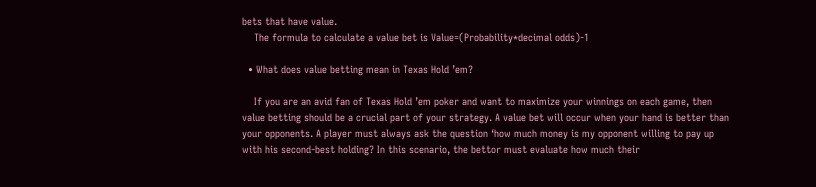bets that have value.
    The formula to calculate a value bet is Value=(Probability*decimal odds)-1

  • What does value betting mean in Texas Hold ’em?

    If you are an avid fan of Texas Hold ’em poker and want to maximize your winnings on each game, then value betting should be a crucial part of your strategy. A value bet will occur when your hand is better than your opponents. A player must always ask the question ‘how much money is my opponent willing to pay up with his second-best holding? In this scenario, the bettor must evaluate how much their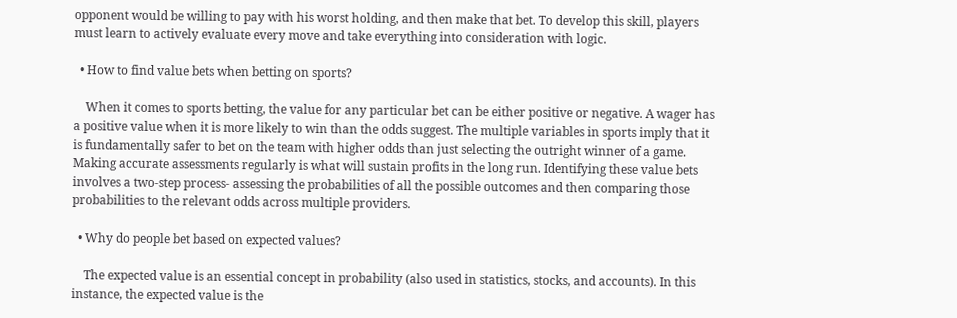opponent would be willing to pay with his worst holding, and then make that bet. To develop this skill, players must learn to actively evaluate every move and take everything into consideration with logic.

  • How to find value bets when betting on sports?

    When it comes to sports betting, the value for any particular bet can be either positive or negative. A wager has a positive value when it is more likely to win than the odds suggest. The multiple variables in sports imply that it is fundamentally safer to bet on the team with higher odds than just selecting the outright winner of a game. Making accurate assessments regularly is what will sustain profits in the long run. Identifying these value bets involves a two-step process- assessing the probabilities of all the possible outcomes and then comparing those probabilities to the relevant odds across multiple providers.

  • Why do people bet based on expected values?

    The expected value is an essential concept in probability (also used in statistics, stocks, and accounts). In this instance, the expected value is the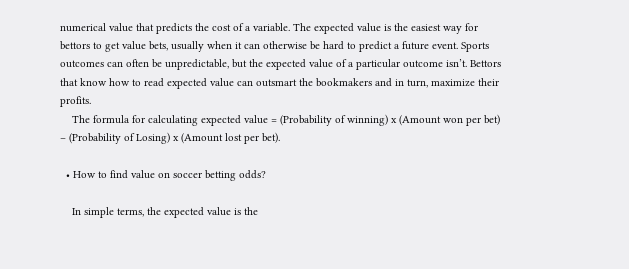numerical value that predicts the cost of a variable. The expected value is the easiest way for bettors to get value bets, usually when it can otherwise be hard to predict a future event. Sports outcomes can often be unpredictable, but the expected value of a particular outcome isn’t. Bettors that know how to read expected value can outsmart the bookmakers and in turn, maximize their profits.
    The formula for calculating expected value = (Probability of winning) x (Amount won per bet) – (Probability of Losing) x (Amount lost per bet).

  • How to find value on soccer betting odds?

    In simple terms, the expected value is the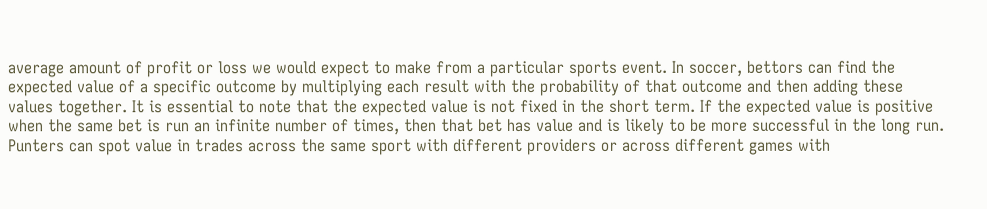average amount of profit or loss we would expect to make from a particular sports event. In soccer, bettors can find the expected value of a specific outcome by multiplying each result with the probability of that outcome and then adding these values together. It is essential to note that the expected value is not fixed in the short term. If the expected value is positive when the same bet is run an infinite number of times, then that bet has value and is likely to be more successful in the long run. Punters can spot value in trades across the same sport with different providers or across different games with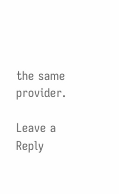the same provider.

Leave a Reply